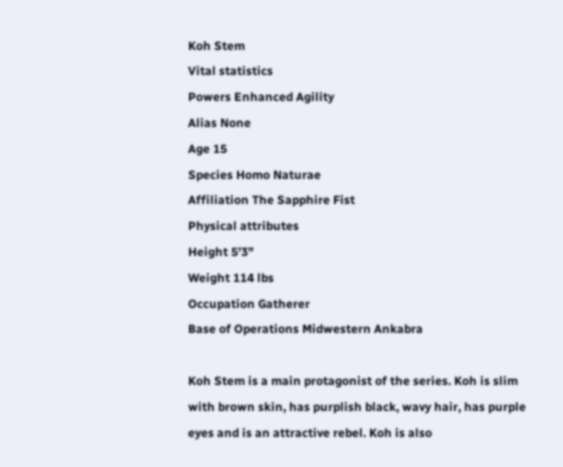Koh Stem
Vital statistics
Powers Enhanced Agility
Alias None
Age 15
Species Homo Naturae
Affiliation The Sapphire Fist
Physical attributes
Height 5'3"
Weight 114 lbs
Occupation Gatherer
Base of Operations Midwestern Ankabra

Koh Stem is a main protagonist of the series. Koh is slim with brown skin, has purplish black, wavy hair, has purple eyes and is an attractive rebel. Koh is also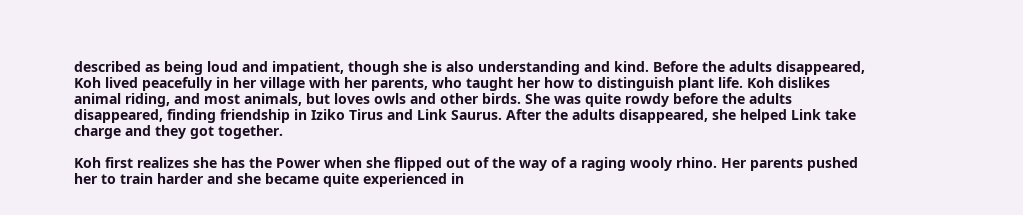described as being loud and impatient, though she is also understanding and kind. Before the adults disappeared, Koh lived peacefully in her village with her parents, who taught her how to distinguish plant life. Koh dislikes animal riding, and most animals, but loves owls and other birds. She was quite rowdy before the adults disappeared, finding friendship in Iziko Tirus and Link Saurus. After the adults disappeared, she helped Link take charge and they got together.

Koh first realizes she has the Power when she flipped out of the way of a raging wooly rhino. Her parents pushed her to train harder and she became quite experienced in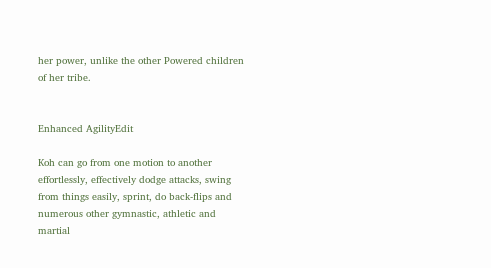her power, unlike the other Powered children of her tribe.


Enhanced AgilityEdit

Koh can go from one motion to another effortlessly, effectively dodge attacks, swing from things easily, sprint, do back-flips and numerous other gymnastic, athletic and martial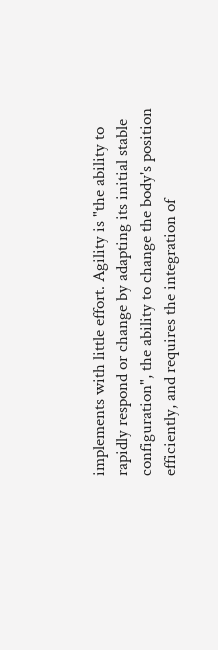implements with little effort. Agility is "the ability to rapidly respond or change by adapting its initial stable configuration", the ability to change the body's position efficiently, and requires the integration of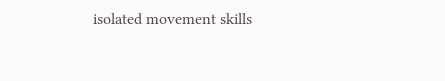isolated movement skills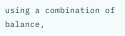using a combination of balance,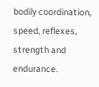bodily coordination, speed, reflexes, strength and endurance.